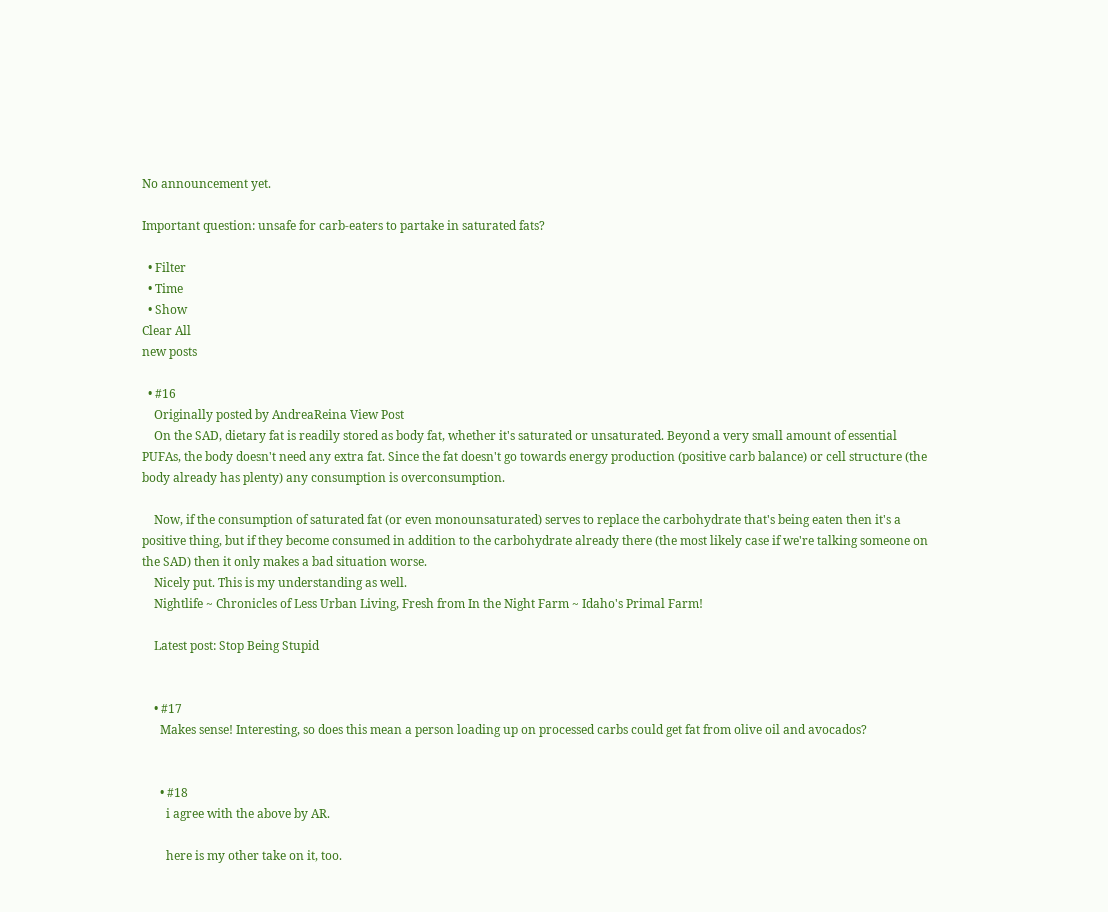No announcement yet.

Important question: unsafe for carb-eaters to partake in saturated fats?

  • Filter
  • Time
  • Show
Clear All
new posts

  • #16
    Originally posted by AndreaReina View Post
    On the SAD, dietary fat is readily stored as body fat, whether it's saturated or unsaturated. Beyond a very small amount of essential PUFAs, the body doesn't need any extra fat. Since the fat doesn't go towards energy production (positive carb balance) or cell structure (the body already has plenty) any consumption is overconsumption.

    Now, if the consumption of saturated fat (or even monounsaturated) serves to replace the carbohydrate that's being eaten then it's a positive thing, but if they become consumed in addition to the carbohydrate already there (the most likely case if we're talking someone on the SAD) then it only makes a bad situation worse.
    Nicely put. This is my understanding as well.
    Nightlife ~ Chronicles of Less Urban Living, Fresh from In the Night Farm ~ Idaho's Primal Farm!

    Latest post: Stop Being Stupid


    • #17
      Makes sense! Interesting, so does this mean a person loading up on processed carbs could get fat from olive oil and avocados?


      • #18
        i agree with the above by AR.

        here is my other take on it, too.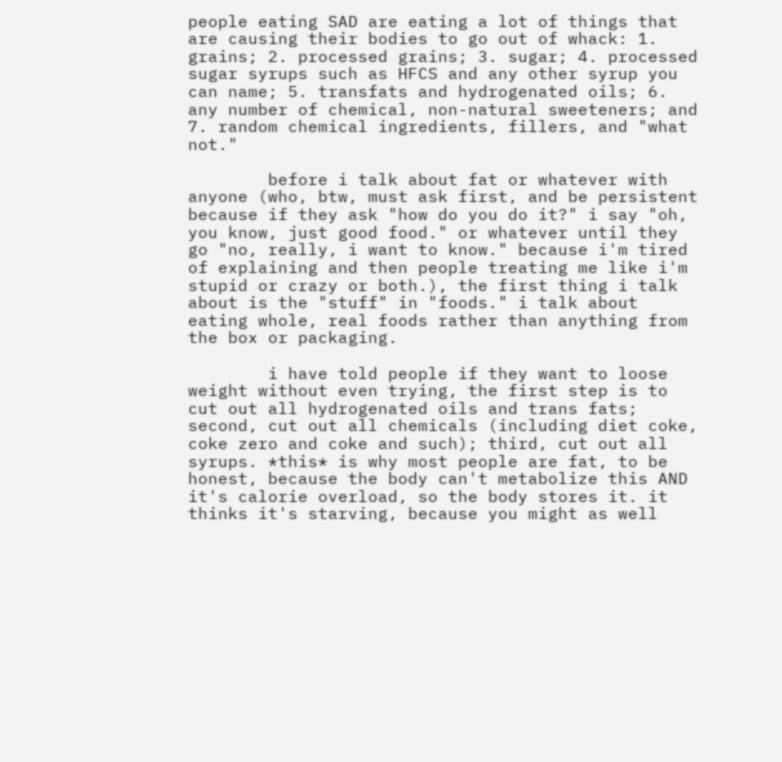people eating SAD are eating a lot of things that are causing their bodies to go out of whack: 1. grains; 2. processed grains; 3. sugar; 4. processed sugar syrups such as HFCS and any other syrup you can name; 5. transfats and hydrogenated oils; 6. any number of chemical, non-natural sweeteners; and 7. random chemical ingredients, fillers, and "what not."

        before i talk about fat or whatever with anyone (who, btw, must ask first, and be persistent because if they ask "how do you do it?" i say "oh, you know, just good food." or whatever until they go "no, really, i want to know." because i'm tired of explaining and then people treating me like i'm stupid or crazy or both.), the first thing i talk about is the "stuff" in "foods." i talk about eating whole, real foods rather than anything from the box or packaging.

        i have told people if they want to loose weight without even trying, the first step is to cut out all hydrogenated oils and trans fats; second, cut out all chemicals (including diet coke, coke zero and coke and such); third, cut out all syrups. *this* is why most people are fat, to be honest, because the body can't metabolize this AND it's calorie overload, so the body stores it. it thinks it's starving, because you might as well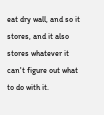eat dry wall, and so it stores, and it also stores whatever it can't figure out what to do with it.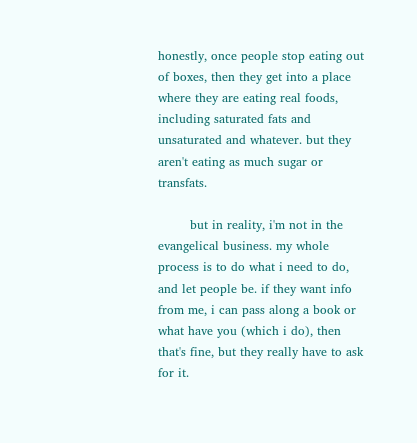honestly, once people stop eating out of boxes, then they get into a place where they are eating real foods, including saturated fats and unsaturated and whatever. but they aren't eating as much sugar or transfats.

        but in reality, i'm not in the evangelical business. my whole process is to do what i need to do, and let people be. if they want info from me, i can pass along a book or what have you (which i do), then that's fine, but they really have to ask for it.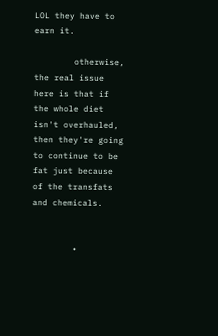LOL they have to earn it.

        otherwise, the real issue here is that if the whole diet isn't overhauled, then they're going to continue to be fat just because of the transfats and chemicals.


        •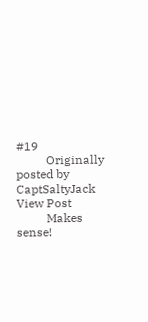#19
          Originally posted by CaptSaltyJack View Post
          Makes sense!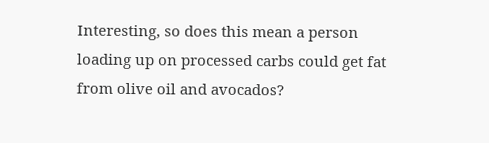Interesting, so does this mean a person loading up on processed carbs could get fat from olive oil and avocados?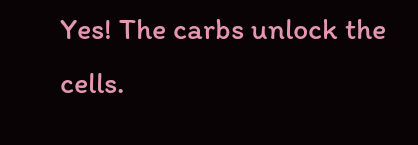Yes! The carbs unlock the cells.